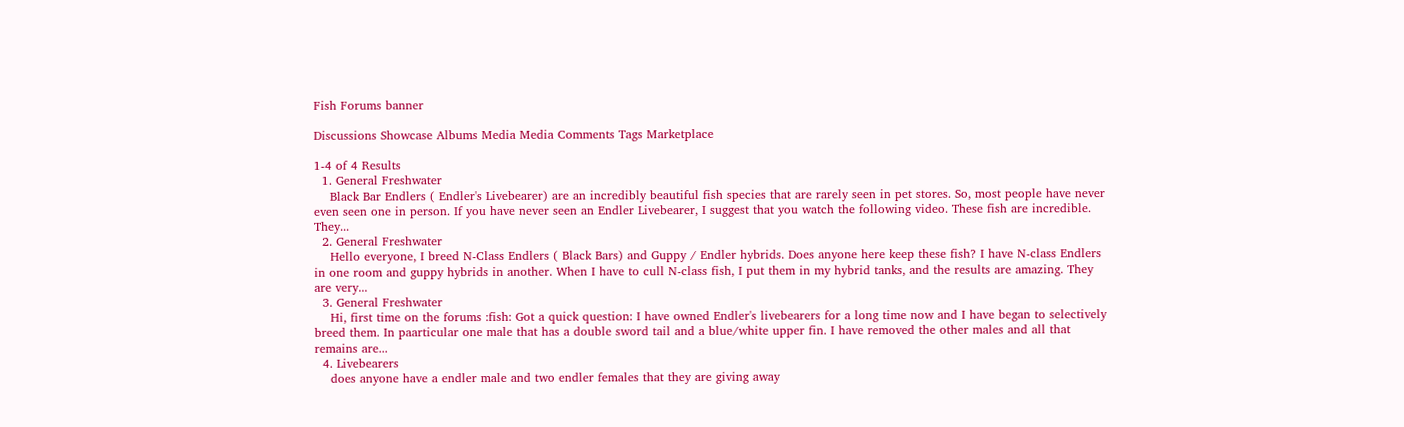Fish Forums banner

Discussions Showcase Albums Media Media Comments Tags Marketplace

1-4 of 4 Results
  1. General Freshwater
    Black Bar Endlers ( Endler's Livebearer) are an incredibly beautiful fish species that are rarely seen in pet stores. So, most people have never even seen one in person. If you have never seen an Endler Livebearer, I suggest that you watch the following video. These fish are incredible. They...
  2. General Freshwater
    Hello everyone, I breed N-Class Endlers ( Black Bars) and Guppy / Endler hybrids. Does anyone here keep these fish? I have N-class Endlers in one room and guppy hybrids in another. When I have to cull N-class fish, I put them in my hybrid tanks, and the results are amazing. They are very...
  3. General Freshwater
    Hi, first time on the forums :fish: Got a quick question: I have owned Endler's livebearers for a long time now and I have began to selectively breed them. In paarticular one male that has a double sword tail and a blue/white upper fin. I have removed the other males and all that remains are...
  4. Livebearers
    does anyone have a endler male and two endler females that they are giving away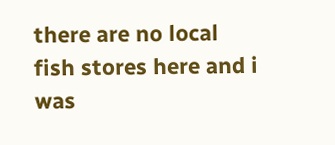there are no local fish stores here and i was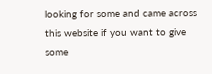looking for some and came across this website if you want to give some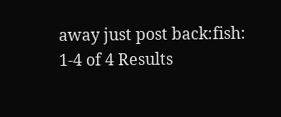away just post back:fish:
1-4 of 4 Results